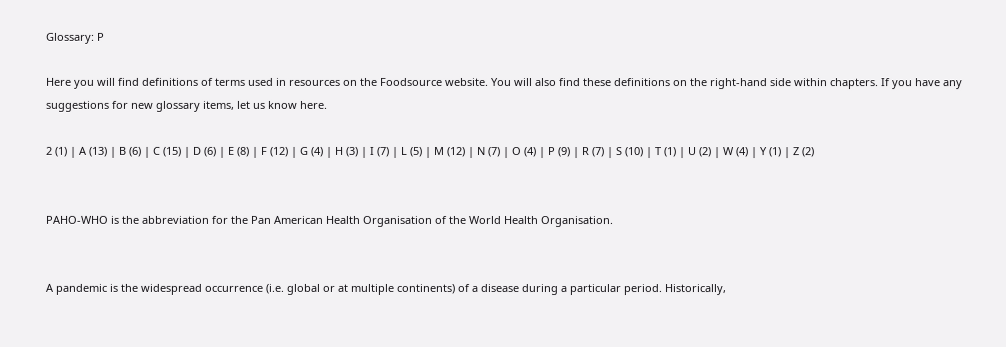Glossary: P

Here you will find definitions of terms used in resources on the Foodsource website. You will also find these definitions on the right-hand side within chapters. If you have any suggestions for new glossary items, let us know here.

2 (1) | A (13) | B (6) | C (15) | D (6) | E (8) | F (12) | G (4) | H (3) | I (7) | L (5) | M (12) | N (7) | O (4) | P (9) | R (7) | S (10) | T (1) | U (2) | W (4) | Y (1) | Z (2)


PAHO-WHO is the abbreviation for the Pan American Health Organisation of the World Health Organisation.


A pandemic is the widespread occurrence (i.e. global or at multiple continents) of a disease during a particular period. Historically,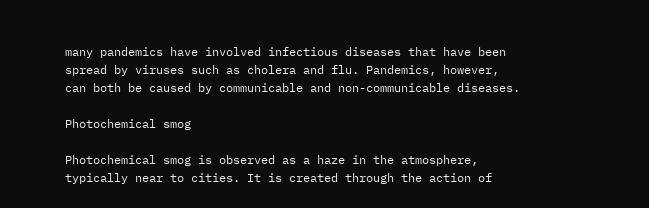many pandemics have involved infectious diseases that have been spread by viruses such as cholera and flu. Pandemics, however, can both be caused by communicable and non-communicable diseases.

Photochemical smog

Photochemical smog is observed as a haze in the atmosphere, typically near to cities. It is created through the action of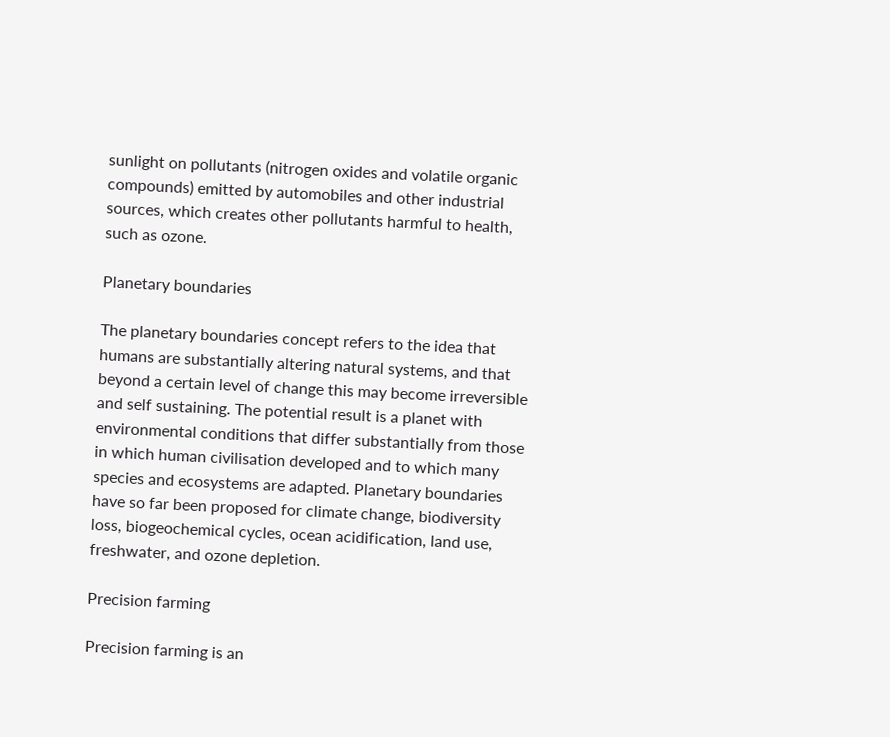sunlight on pollutants (nitrogen oxides and volatile organic compounds) emitted by automobiles and other industrial sources, which creates other pollutants harmful to health, such as ozone.

Planetary boundaries

The planetary boundaries concept refers to the idea that humans are substantially altering natural systems, and that beyond a certain level of change this may become irreversible and self sustaining. The potential result is a planet with environmental conditions that differ substantially from those in which human civilisation developed and to which many species and ecosystems are adapted. Planetary boundaries have so far been proposed for climate change, biodiversity loss, biogeochemical cycles, ocean acidification, land use, freshwater, and ozone depletion.

Precision farming

Precision farming is an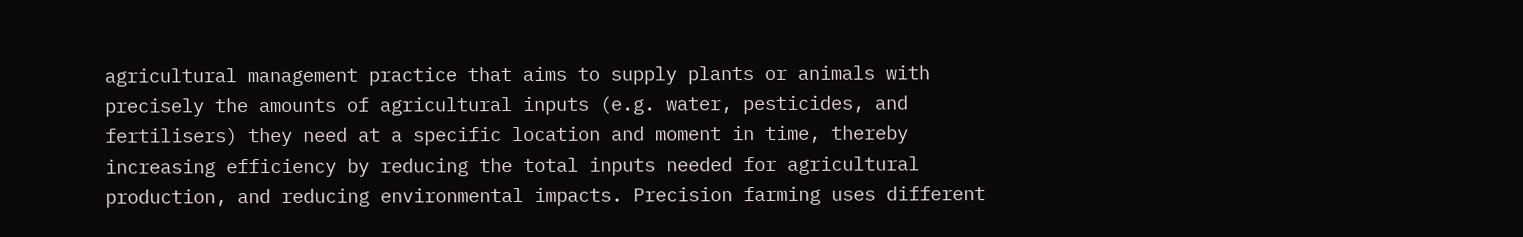agricultural management practice that aims to supply plants or animals with precisely the amounts of agricultural inputs (e.g. water, pesticides, and fertilisers) they need at a specific location and moment in time, thereby increasing efficiency by reducing the total inputs needed for agricultural production, and reducing environmental impacts. Precision farming uses different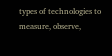types of technologies to measure, observe,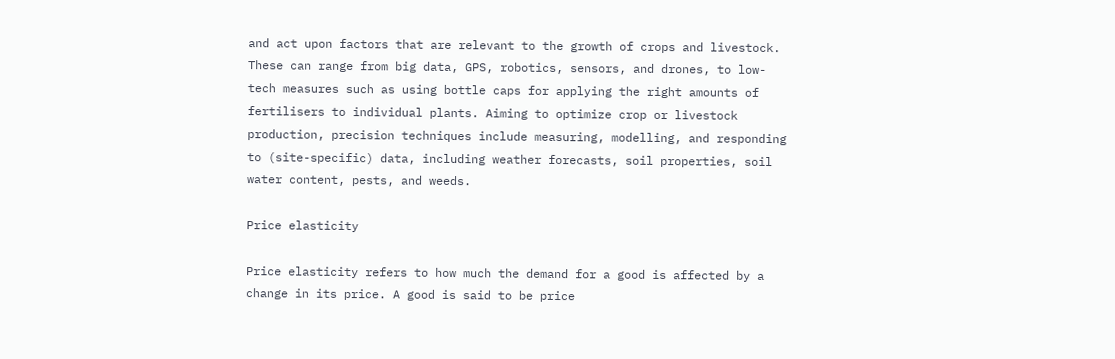and act upon factors that are relevant to the growth of crops and livestock. These can range from big data, GPS, robotics, sensors, and drones, to low-tech measures such as using bottle caps for applying the right amounts of fertilisers to individual plants. Aiming to optimize crop or livestock production, precision techniques include measuring, modelling, and responding to (site-specific) data, including weather forecasts, soil properties, soil water content, pests, and weeds.

Price elasticity

Price elasticity refers to how much the demand for a good is affected by a change in its price. A good is said to be price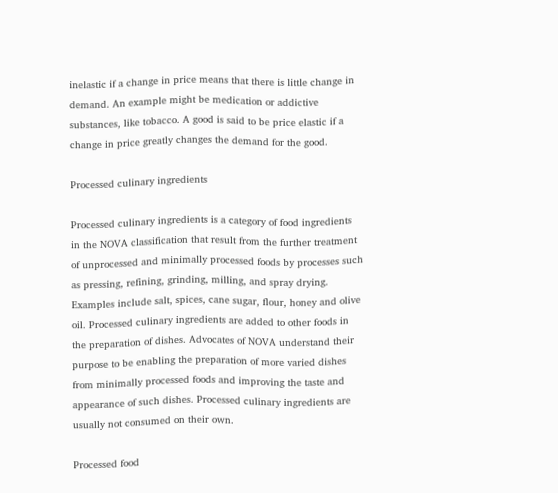inelastic if a change in price means that there is little change in demand. An example might be medication or addictive substances, like tobacco. A good is said to be price elastic if a change in price greatly changes the demand for the good.

Processed culinary ingredients

Processed culinary ingredients is a category of food ingredients in the NOVA classification that result from the further treatment of unprocessed and minimally processed foods by processes such as pressing, refining, grinding, milling, and spray drying. Examples include salt, spices, cane sugar, flour, honey and olive oil. Processed culinary ingredients are added to other foods in the preparation of dishes. Advocates of NOVA understand their purpose to be enabling the preparation of more varied dishes from minimally processed foods and improving the taste and appearance of such dishes. Processed culinary ingredients are usually not consumed on their own.

Processed food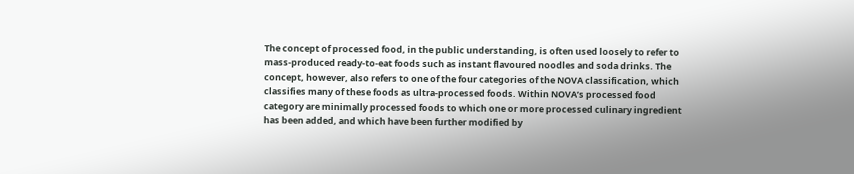The concept of processed food, in the public understanding, is often used loosely to refer to mass-produced ready-to-eat foods such as instant flavoured noodles and soda drinks. The concept, however, also refers to one of the four categories of the NOVA classification, which classifies many of these foods as ultra-processed foods. Within NOVA’s processed food category are minimally processed foods to which one or more processed culinary ingredient has been added, and which have been further modified by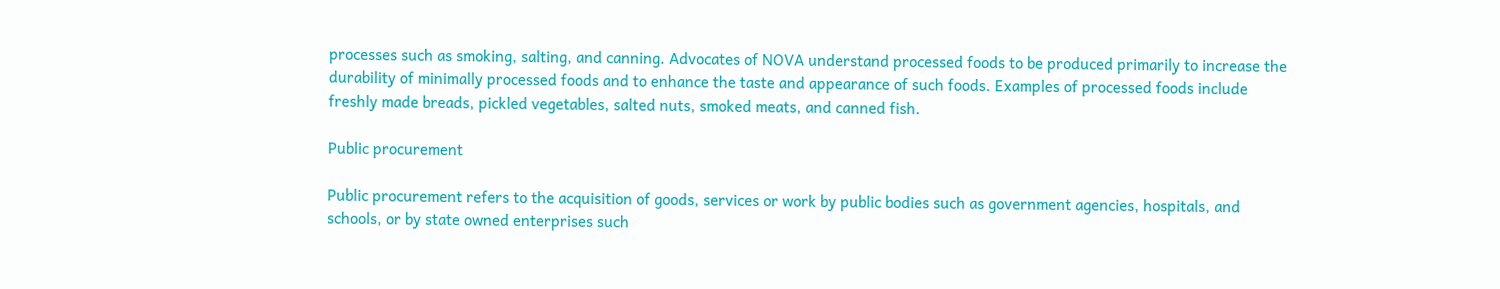processes such as smoking, salting, and canning. Advocates of NOVA understand processed foods to be produced primarily to increase the durability of minimally processed foods and to enhance the taste and appearance of such foods. Examples of processed foods include freshly made breads, pickled vegetables, salted nuts, smoked meats, and canned fish.

Public procurement

Public procurement refers to the acquisition of goods, services or work by public bodies such as government agencies, hospitals, and schools, or by state owned enterprises such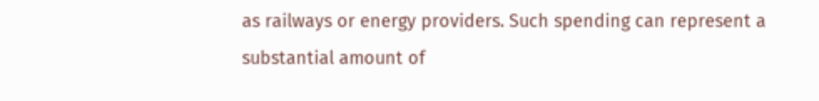as railways or energy providers. Such spending can represent a substantial amount of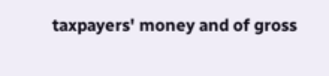taxpayers' money and of gross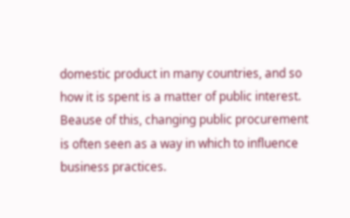domestic product in many countries, and so how it is spent is a matter of public interest. Beause of this, changing public procurement is often seen as a way in which to influence business practices.